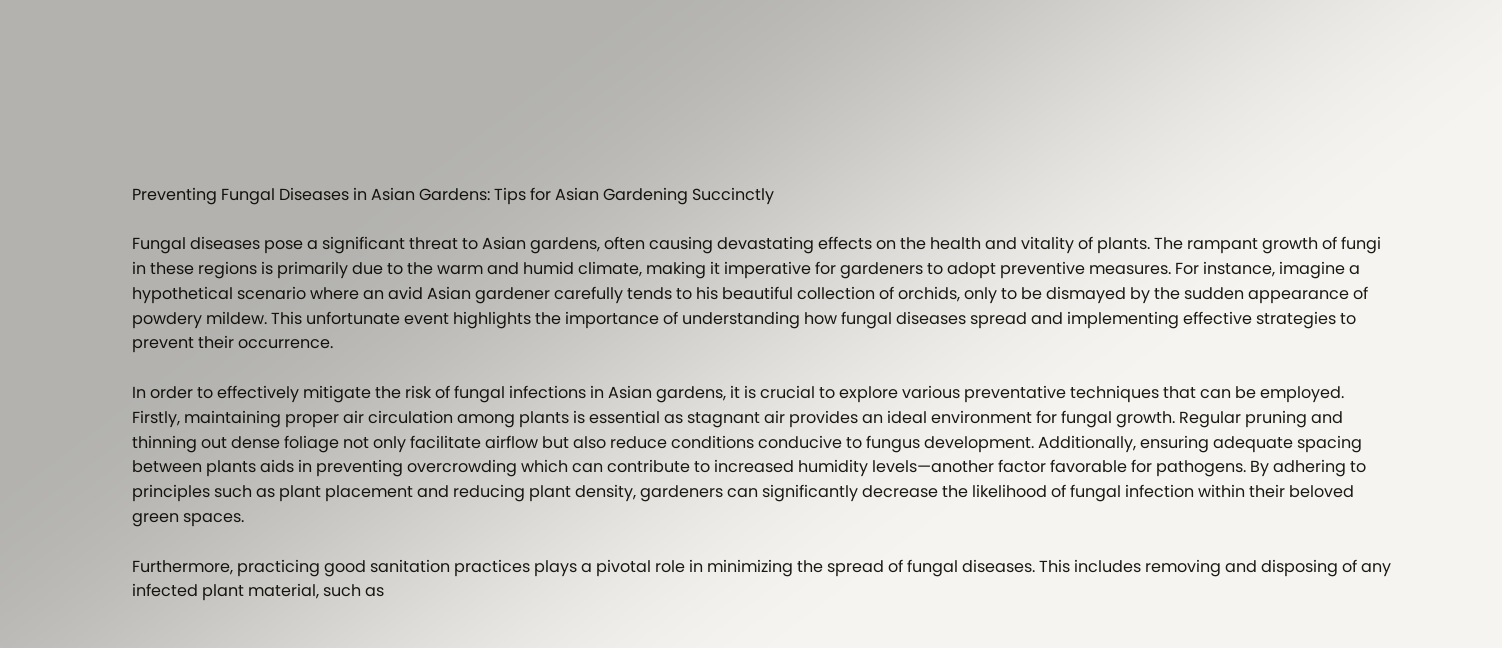Preventing Fungal Diseases in Asian Gardens: Tips for Asian Gardening Succinctly

Fungal diseases pose a significant threat to Asian gardens, often causing devastating effects on the health and vitality of plants. The rampant growth of fungi in these regions is primarily due to the warm and humid climate, making it imperative for gardeners to adopt preventive measures. For instance, imagine a hypothetical scenario where an avid Asian gardener carefully tends to his beautiful collection of orchids, only to be dismayed by the sudden appearance of powdery mildew. This unfortunate event highlights the importance of understanding how fungal diseases spread and implementing effective strategies to prevent their occurrence.

In order to effectively mitigate the risk of fungal infections in Asian gardens, it is crucial to explore various preventative techniques that can be employed. Firstly, maintaining proper air circulation among plants is essential as stagnant air provides an ideal environment for fungal growth. Regular pruning and thinning out dense foliage not only facilitate airflow but also reduce conditions conducive to fungus development. Additionally, ensuring adequate spacing between plants aids in preventing overcrowding which can contribute to increased humidity levels—another factor favorable for pathogens. By adhering to principles such as plant placement and reducing plant density, gardeners can significantly decrease the likelihood of fungal infection within their beloved green spaces.

Furthermore, practicing good sanitation practices plays a pivotal role in minimizing the spread of fungal diseases. This includes removing and disposing of any infected plant material, such as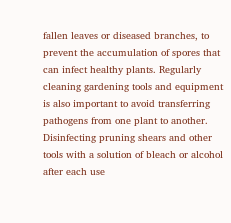fallen leaves or diseased branches, to prevent the accumulation of spores that can infect healthy plants. Regularly cleaning gardening tools and equipment is also important to avoid transferring pathogens from one plant to another. Disinfecting pruning shears and other tools with a solution of bleach or alcohol after each use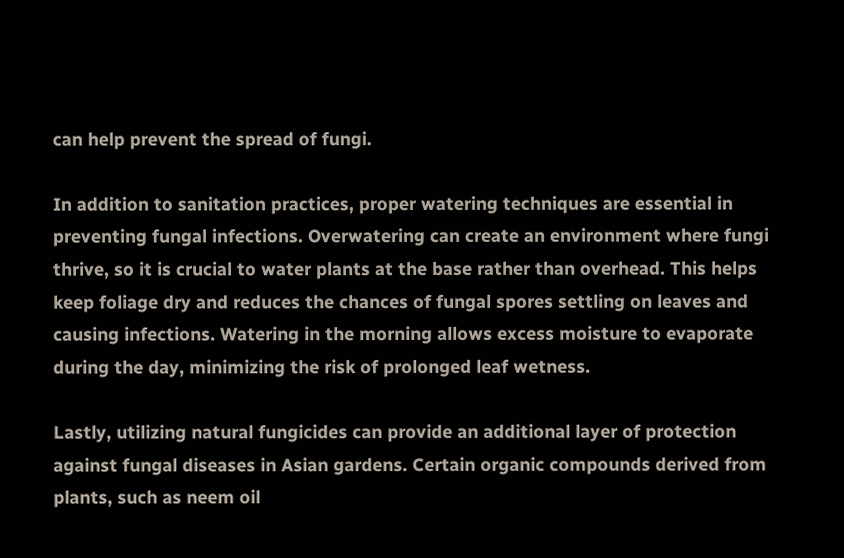can help prevent the spread of fungi.

In addition to sanitation practices, proper watering techniques are essential in preventing fungal infections. Overwatering can create an environment where fungi thrive, so it is crucial to water plants at the base rather than overhead. This helps keep foliage dry and reduces the chances of fungal spores settling on leaves and causing infections. Watering in the morning allows excess moisture to evaporate during the day, minimizing the risk of prolonged leaf wetness.

Lastly, utilizing natural fungicides can provide an additional layer of protection against fungal diseases in Asian gardens. Certain organic compounds derived from plants, such as neem oil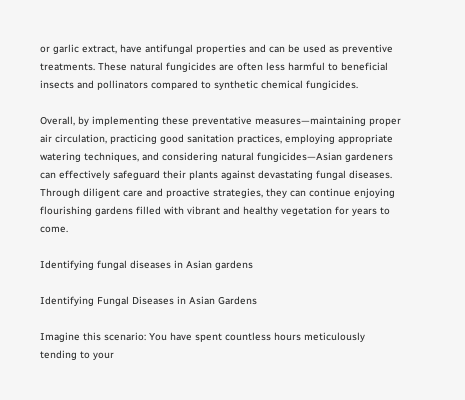or garlic extract, have antifungal properties and can be used as preventive treatments. These natural fungicides are often less harmful to beneficial insects and pollinators compared to synthetic chemical fungicides.

Overall, by implementing these preventative measures—maintaining proper air circulation, practicing good sanitation practices, employing appropriate watering techniques, and considering natural fungicides—Asian gardeners can effectively safeguard their plants against devastating fungal diseases. Through diligent care and proactive strategies, they can continue enjoying flourishing gardens filled with vibrant and healthy vegetation for years to come.

Identifying fungal diseases in Asian gardens

Identifying Fungal Diseases in Asian Gardens

Imagine this scenario: You have spent countless hours meticulously tending to your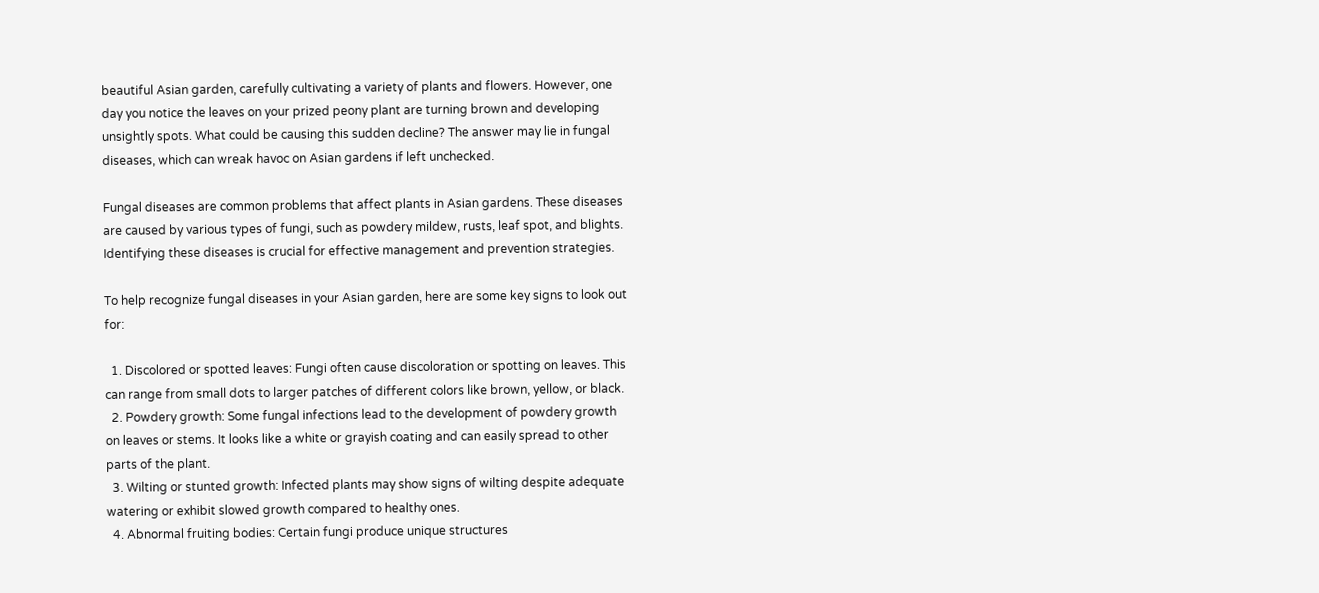beautiful Asian garden, carefully cultivating a variety of plants and flowers. However, one day you notice the leaves on your prized peony plant are turning brown and developing unsightly spots. What could be causing this sudden decline? The answer may lie in fungal diseases, which can wreak havoc on Asian gardens if left unchecked.

Fungal diseases are common problems that affect plants in Asian gardens. These diseases are caused by various types of fungi, such as powdery mildew, rusts, leaf spot, and blights. Identifying these diseases is crucial for effective management and prevention strategies.

To help recognize fungal diseases in your Asian garden, here are some key signs to look out for:

  1. Discolored or spotted leaves: Fungi often cause discoloration or spotting on leaves. This can range from small dots to larger patches of different colors like brown, yellow, or black.
  2. Powdery growth: Some fungal infections lead to the development of powdery growth on leaves or stems. It looks like a white or grayish coating and can easily spread to other parts of the plant.
  3. Wilting or stunted growth: Infected plants may show signs of wilting despite adequate watering or exhibit slowed growth compared to healthy ones.
  4. Abnormal fruiting bodies: Certain fungi produce unique structures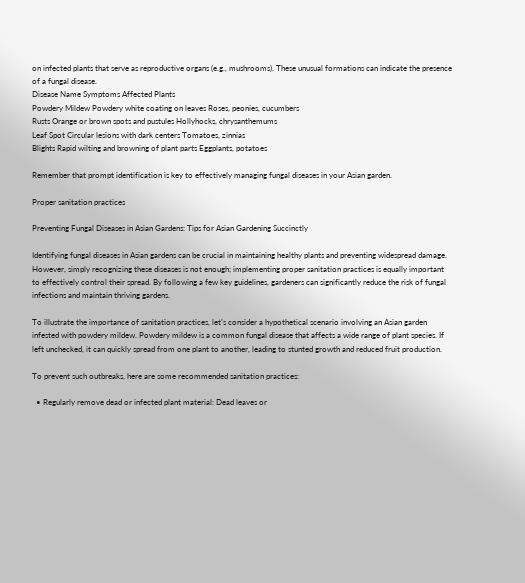on infected plants that serve as reproductive organs (e.g., mushrooms). These unusual formations can indicate the presence of a fungal disease.
Disease Name Symptoms Affected Plants
Powdery Mildew Powdery white coating on leaves Roses, peonies, cucumbers
Rusts Orange or brown spots and pustules Hollyhocks, chrysanthemums
Leaf Spot Circular lesions with dark centers Tomatoes, zinnias
Blights Rapid wilting and browning of plant parts Eggplants, potatoes

Remember that prompt identification is key to effectively managing fungal diseases in your Asian garden.

Proper sanitation practices

Preventing Fungal Diseases in Asian Gardens: Tips for Asian Gardening Succinctly

Identifying fungal diseases in Asian gardens can be crucial in maintaining healthy plants and preventing widespread damage. However, simply recognizing these diseases is not enough; implementing proper sanitation practices is equally important to effectively control their spread. By following a few key guidelines, gardeners can significantly reduce the risk of fungal infections and maintain thriving gardens.

To illustrate the importance of sanitation practices, let’s consider a hypothetical scenario involving an Asian garden infested with powdery mildew. Powdery mildew is a common fungal disease that affects a wide range of plant species. If left unchecked, it can quickly spread from one plant to another, leading to stunted growth and reduced fruit production.

To prevent such outbreaks, here are some recommended sanitation practices:

  • Regularly remove dead or infected plant material: Dead leaves or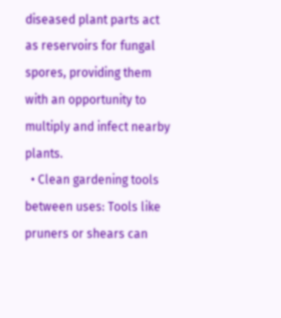diseased plant parts act as reservoirs for fungal spores, providing them with an opportunity to multiply and infect nearby plants.
  • Clean gardening tools between uses: Tools like pruners or shears can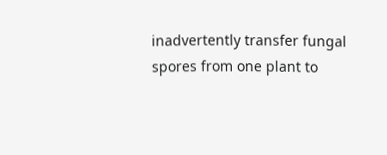inadvertently transfer fungal spores from one plant to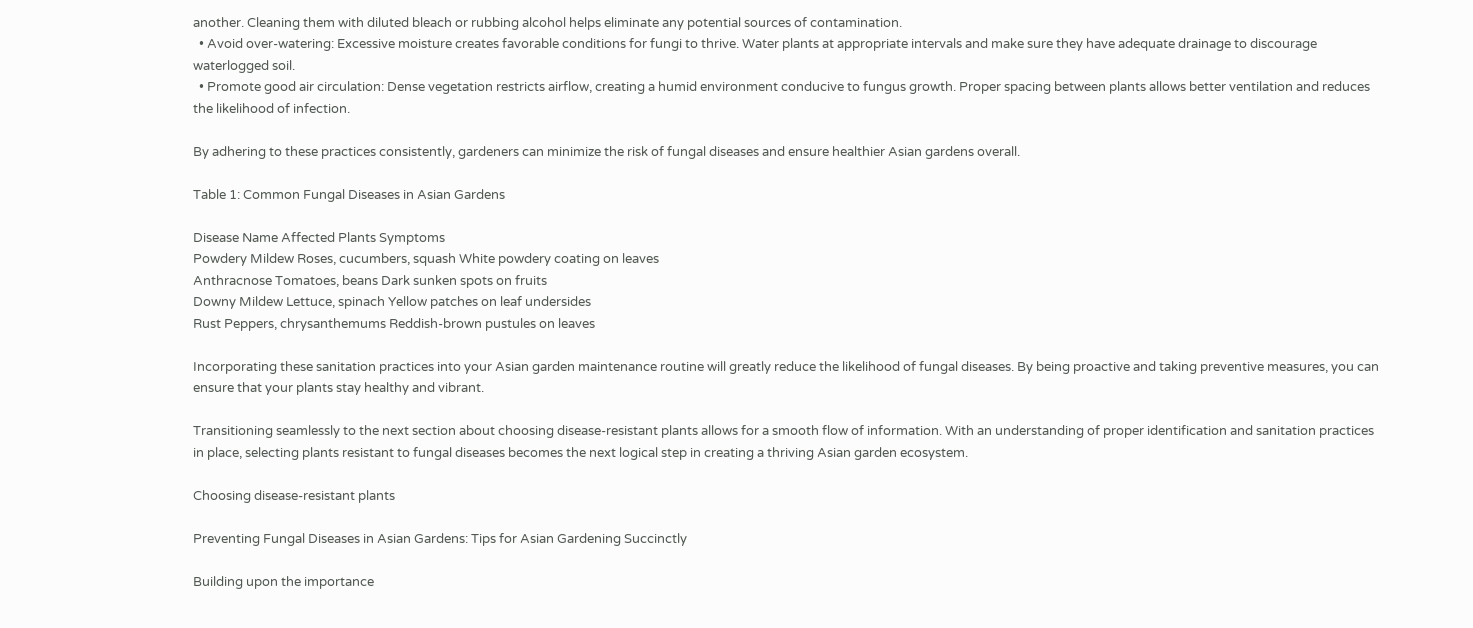another. Cleaning them with diluted bleach or rubbing alcohol helps eliminate any potential sources of contamination.
  • Avoid over-watering: Excessive moisture creates favorable conditions for fungi to thrive. Water plants at appropriate intervals and make sure they have adequate drainage to discourage waterlogged soil.
  • Promote good air circulation: Dense vegetation restricts airflow, creating a humid environment conducive to fungus growth. Proper spacing between plants allows better ventilation and reduces the likelihood of infection.

By adhering to these practices consistently, gardeners can minimize the risk of fungal diseases and ensure healthier Asian gardens overall.

Table 1: Common Fungal Diseases in Asian Gardens

Disease Name Affected Plants Symptoms
Powdery Mildew Roses, cucumbers, squash White powdery coating on leaves
Anthracnose Tomatoes, beans Dark sunken spots on fruits
Downy Mildew Lettuce, spinach Yellow patches on leaf undersides
Rust Peppers, chrysanthemums Reddish-brown pustules on leaves

Incorporating these sanitation practices into your Asian garden maintenance routine will greatly reduce the likelihood of fungal diseases. By being proactive and taking preventive measures, you can ensure that your plants stay healthy and vibrant.

Transitioning seamlessly to the next section about choosing disease-resistant plants allows for a smooth flow of information. With an understanding of proper identification and sanitation practices in place, selecting plants resistant to fungal diseases becomes the next logical step in creating a thriving Asian garden ecosystem.

Choosing disease-resistant plants

Preventing Fungal Diseases in Asian Gardens: Tips for Asian Gardening Succinctly

Building upon the importance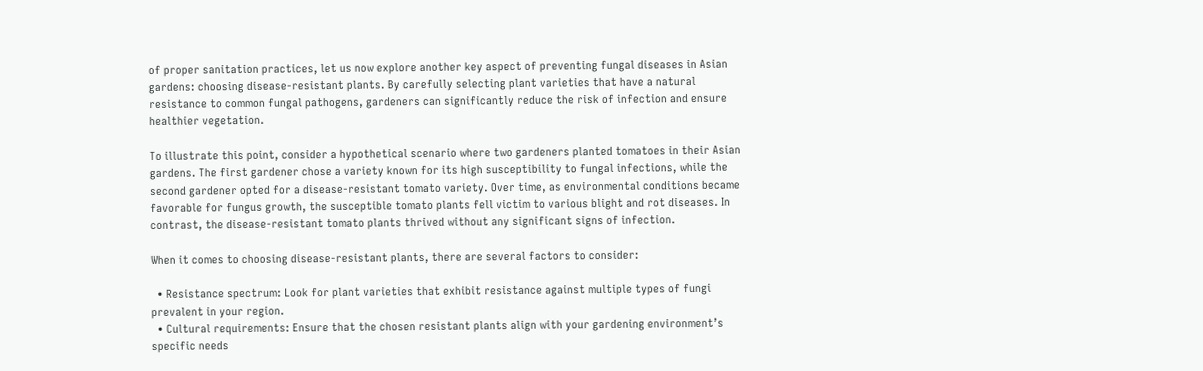of proper sanitation practices, let us now explore another key aspect of preventing fungal diseases in Asian gardens: choosing disease-resistant plants. By carefully selecting plant varieties that have a natural resistance to common fungal pathogens, gardeners can significantly reduce the risk of infection and ensure healthier vegetation.

To illustrate this point, consider a hypothetical scenario where two gardeners planted tomatoes in their Asian gardens. The first gardener chose a variety known for its high susceptibility to fungal infections, while the second gardener opted for a disease-resistant tomato variety. Over time, as environmental conditions became favorable for fungus growth, the susceptible tomato plants fell victim to various blight and rot diseases. In contrast, the disease-resistant tomato plants thrived without any significant signs of infection.

When it comes to choosing disease-resistant plants, there are several factors to consider:

  • Resistance spectrum: Look for plant varieties that exhibit resistance against multiple types of fungi prevalent in your region.
  • Cultural requirements: Ensure that the chosen resistant plants align with your gardening environment’s specific needs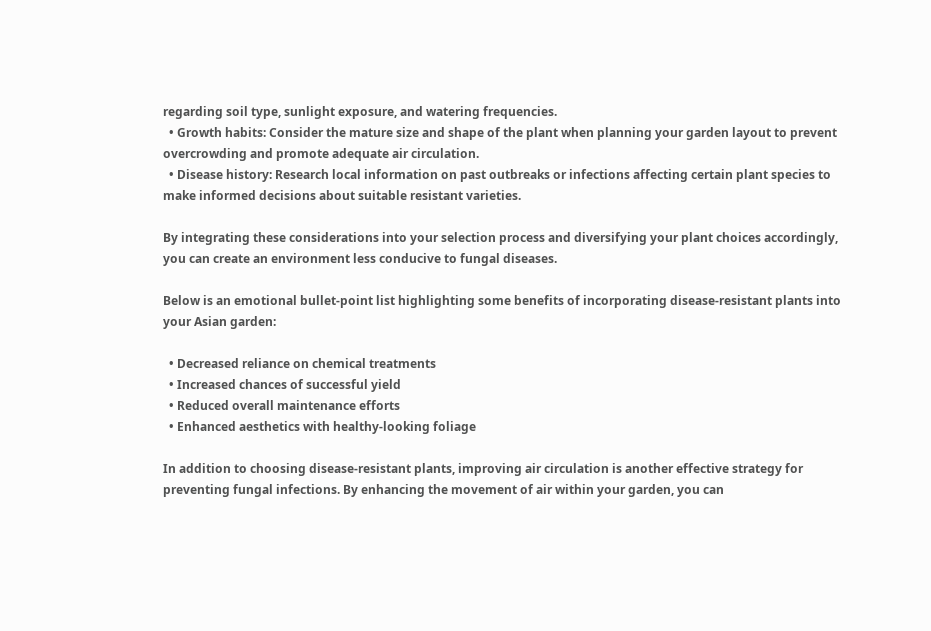regarding soil type, sunlight exposure, and watering frequencies.
  • Growth habits: Consider the mature size and shape of the plant when planning your garden layout to prevent overcrowding and promote adequate air circulation.
  • Disease history: Research local information on past outbreaks or infections affecting certain plant species to make informed decisions about suitable resistant varieties.

By integrating these considerations into your selection process and diversifying your plant choices accordingly, you can create an environment less conducive to fungal diseases.

Below is an emotional bullet-point list highlighting some benefits of incorporating disease-resistant plants into your Asian garden:

  • Decreased reliance on chemical treatments
  • Increased chances of successful yield
  • Reduced overall maintenance efforts
  • Enhanced aesthetics with healthy-looking foliage

In addition to choosing disease-resistant plants, improving air circulation is another effective strategy for preventing fungal infections. By enhancing the movement of air within your garden, you can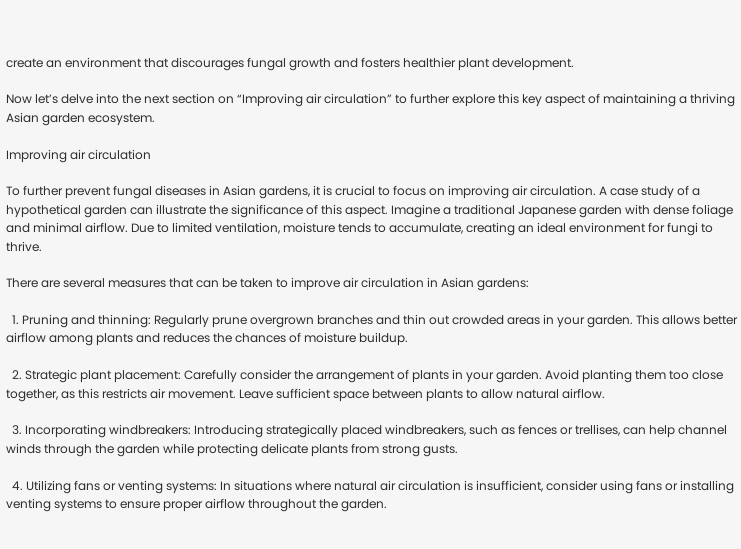create an environment that discourages fungal growth and fosters healthier plant development.

Now let’s delve into the next section on “Improving air circulation” to further explore this key aspect of maintaining a thriving Asian garden ecosystem.

Improving air circulation

To further prevent fungal diseases in Asian gardens, it is crucial to focus on improving air circulation. A case study of a hypothetical garden can illustrate the significance of this aspect. Imagine a traditional Japanese garden with dense foliage and minimal airflow. Due to limited ventilation, moisture tends to accumulate, creating an ideal environment for fungi to thrive.

There are several measures that can be taken to improve air circulation in Asian gardens:

  1. Pruning and thinning: Regularly prune overgrown branches and thin out crowded areas in your garden. This allows better airflow among plants and reduces the chances of moisture buildup.

  2. Strategic plant placement: Carefully consider the arrangement of plants in your garden. Avoid planting them too close together, as this restricts air movement. Leave sufficient space between plants to allow natural airflow.

  3. Incorporating windbreakers: Introducing strategically placed windbreakers, such as fences or trellises, can help channel winds through the garden while protecting delicate plants from strong gusts.

  4. Utilizing fans or venting systems: In situations where natural air circulation is insufficient, consider using fans or installing venting systems to ensure proper airflow throughout the garden.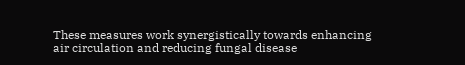These measures work synergistically towards enhancing air circulation and reducing fungal disease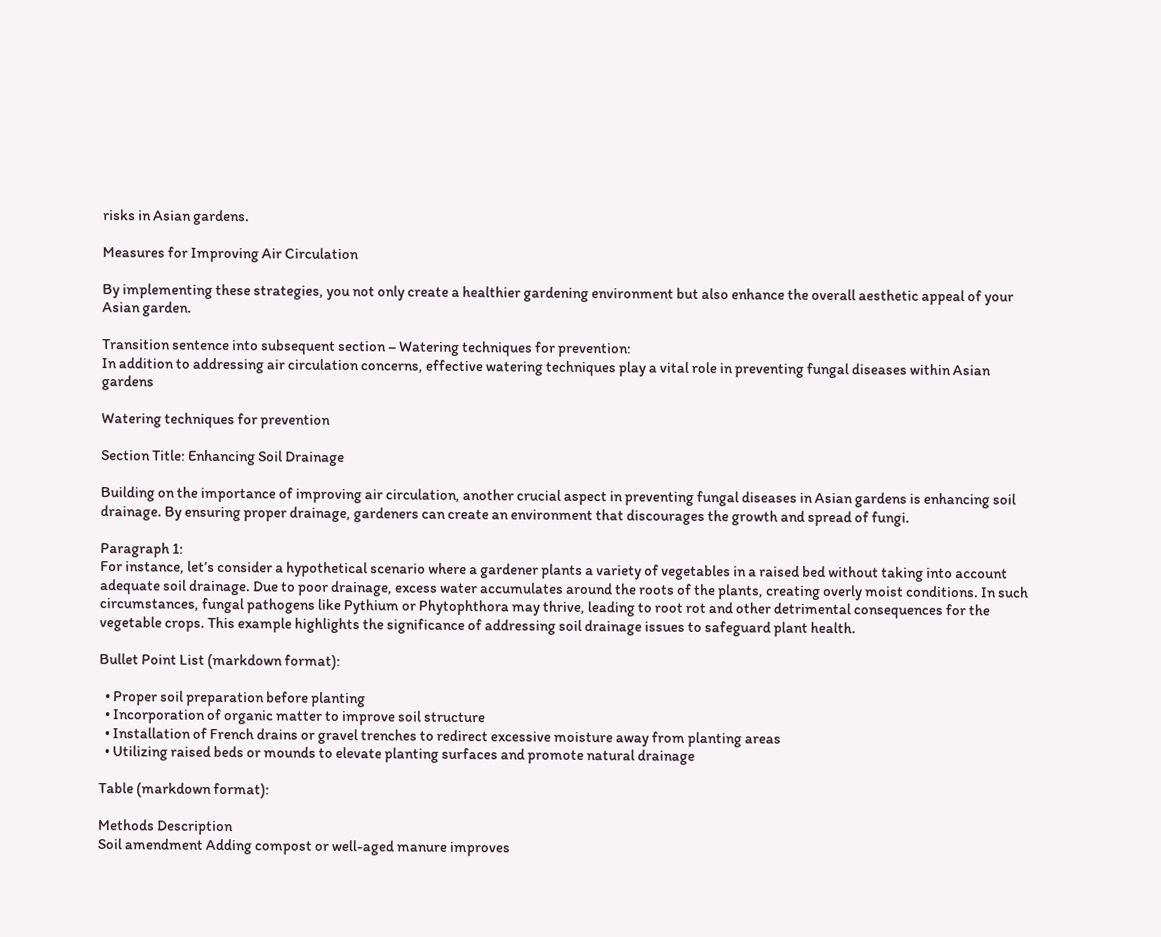risks in Asian gardens.

Measures for Improving Air Circulation

By implementing these strategies, you not only create a healthier gardening environment but also enhance the overall aesthetic appeal of your Asian garden.

Transition sentence into subsequent section – Watering techniques for prevention:
In addition to addressing air circulation concerns, effective watering techniques play a vital role in preventing fungal diseases within Asian gardens

Watering techniques for prevention

Section Title: Enhancing Soil Drainage

Building on the importance of improving air circulation, another crucial aspect in preventing fungal diseases in Asian gardens is enhancing soil drainage. By ensuring proper drainage, gardeners can create an environment that discourages the growth and spread of fungi.

Paragraph 1:
For instance, let’s consider a hypothetical scenario where a gardener plants a variety of vegetables in a raised bed without taking into account adequate soil drainage. Due to poor drainage, excess water accumulates around the roots of the plants, creating overly moist conditions. In such circumstances, fungal pathogens like Pythium or Phytophthora may thrive, leading to root rot and other detrimental consequences for the vegetable crops. This example highlights the significance of addressing soil drainage issues to safeguard plant health.

Bullet Point List (markdown format):

  • Proper soil preparation before planting
  • Incorporation of organic matter to improve soil structure
  • Installation of French drains or gravel trenches to redirect excessive moisture away from planting areas
  • Utilizing raised beds or mounds to elevate planting surfaces and promote natural drainage

Table (markdown format):

Methods Description
Soil amendment Adding compost or well-aged manure improves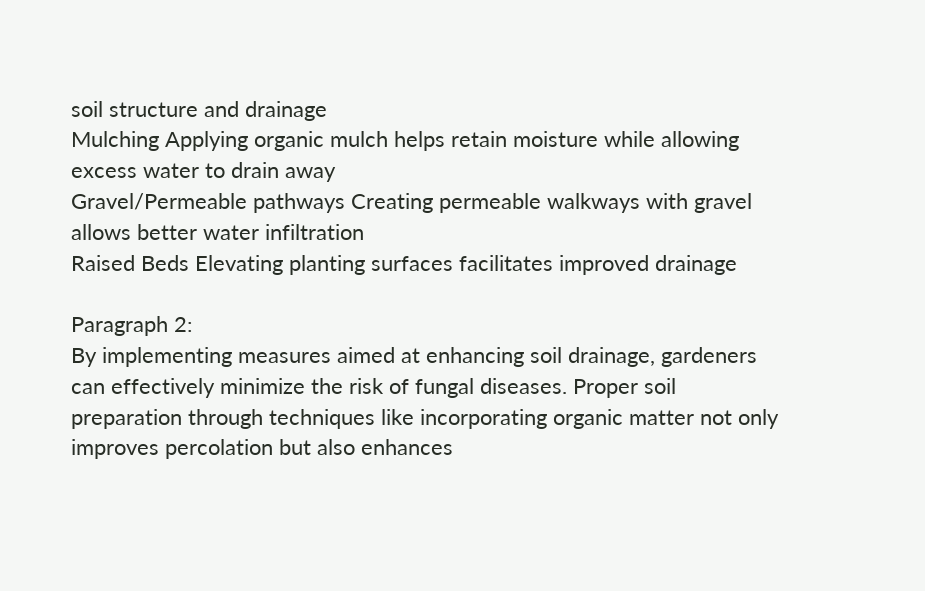soil structure and drainage
Mulching Applying organic mulch helps retain moisture while allowing excess water to drain away
Gravel/Permeable pathways Creating permeable walkways with gravel allows better water infiltration
Raised Beds Elevating planting surfaces facilitates improved drainage

Paragraph 2:
By implementing measures aimed at enhancing soil drainage, gardeners can effectively minimize the risk of fungal diseases. Proper soil preparation through techniques like incorporating organic matter not only improves percolation but also enhances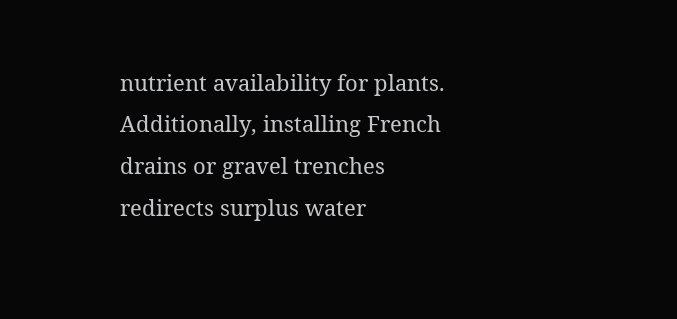nutrient availability for plants. Additionally, installing French drains or gravel trenches redirects surplus water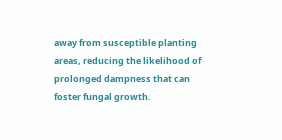away from susceptible planting areas, reducing the likelihood of prolonged dampness that can foster fungal growth.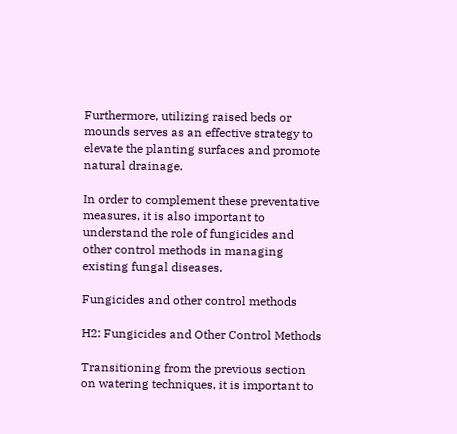Furthermore, utilizing raised beds or mounds serves as an effective strategy to elevate the planting surfaces and promote natural drainage.

In order to complement these preventative measures, it is also important to understand the role of fungicides and other control methods in managing existing fungal diseases.

Fungicides and other control methods

H2: Fungicides and Other Control Methods

Transitioning from the previous section on watering techniques, it is important to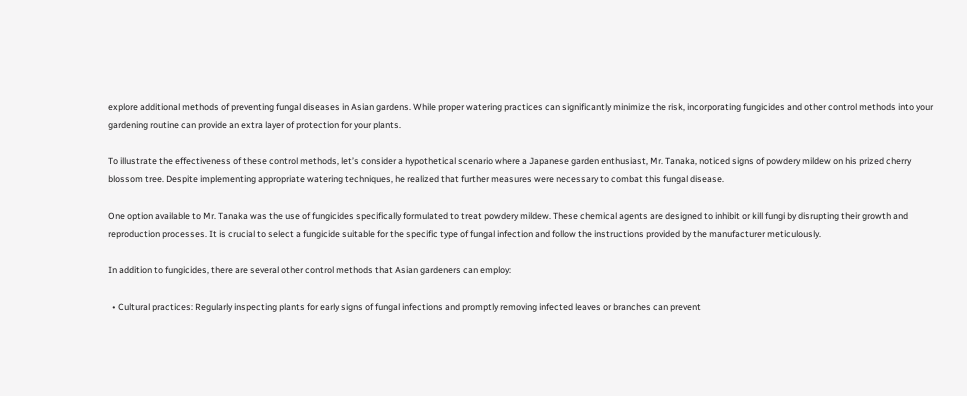explore additional methods of preventing fungal diseases in Asian gardens. While proper watering practices can significantly minimize the risk, incorporating fungicides and other control methods into your gardening routine can provide an extra layer of protection for your plants.

To illustrate the effectiveness of these control methods, let’s consider a hypothetical scenario where a Japanese garden enthusiast, Mr. Tanaka, noticed signs of powdery mildew on his prized cherry blossom tree. Despite implementing appropriate watering techniques, he realized that further measures were necessary to combat this fungal disease.

One option available to Mr. Tanaka was the use of fungicides specifically formulated to treat powdery mildew. These chemical agents are designed to inhibit or kill fungi by disrupting their growth and reproduction processes. It is crucial to select a fungicide suitable for the specific type of fungal infection and follow the instructions provided by the manufacturer meticulously.

In addition to fungicides, there are several other control methods that Asian gardeners can employ:

  • Cultural practices: Regularly inspecting plants for early signs of fungal infections and promptly removing infected leaves or branches can prevent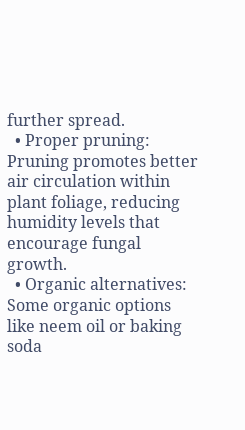further spread.
  • Proper pruning: Pruning promotes better air circulation within plant foliage, reducing humidity levels that encourage fungal growth.
  • Organic alternatives: Some organic options like neem oil or baking soda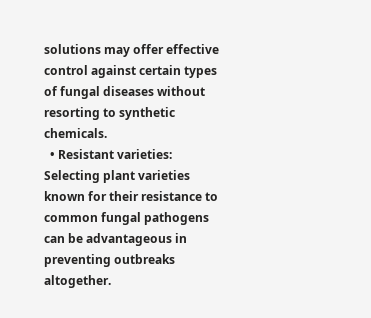solutions may offer effective control against certain types of fungal diseases without resorting to synthetic chemicals.
  • Resistant varieties: Selecting plant varieties known for their resistance to common fungal pathogens can be advantageous in preventing outbreaks altogether.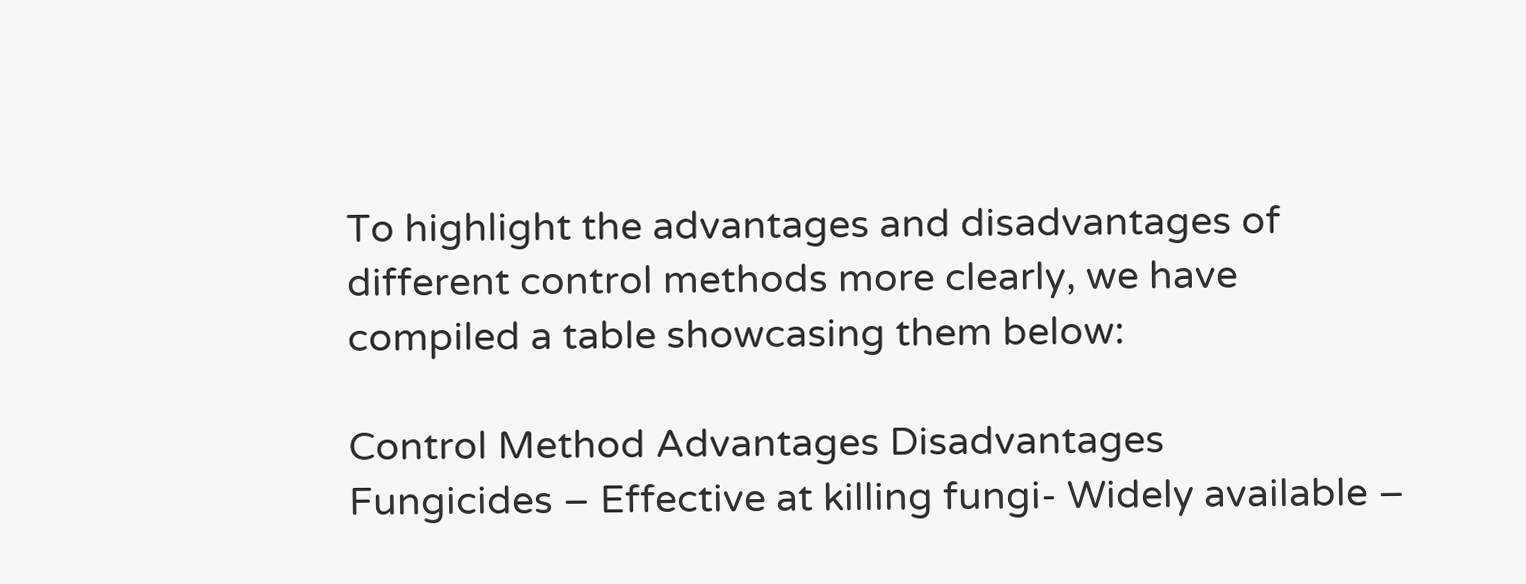To highlight the advantages and disadvantages of different control methods more clearly, we have compiled a table showcasing them below:

Control Method Advantages Disadvantages
Fungicides – Effective at killing fungi- Widely available –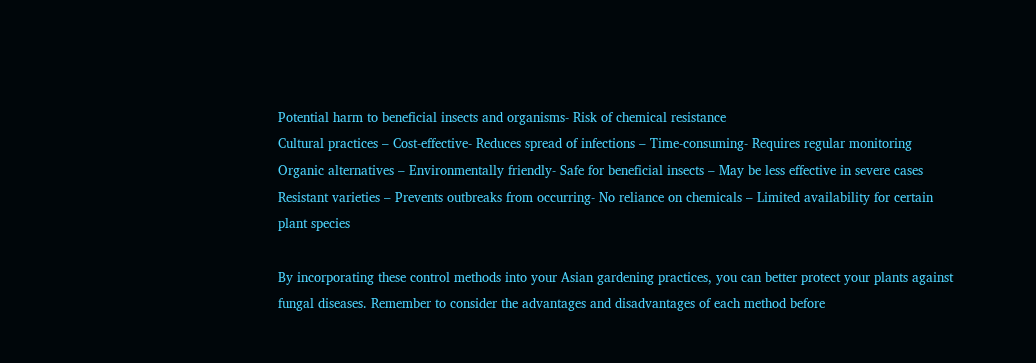Potential harm to beneficial insects and organisms- Risk of chemical resistance
Cultural practices – Cost-effective- Reduces spread of infections – Time-consuming- Requires regular monitoring
Organic alternatives – Environmentally friendly- Safe for beneficial insects – May be less effective in severe cases
Resistant varieties – Prevents outbreaks from occurring- No reliance on chemicals – Limited availability for certain plant species

By incorporating these control methods into your Asian gardening practices, you can better protect your plants against fungal diseases. Remember to consider the advantages and disadvantages of each method before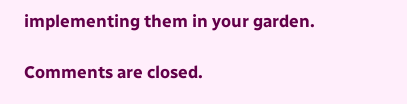implementing them in your garden.

Comments are closed.